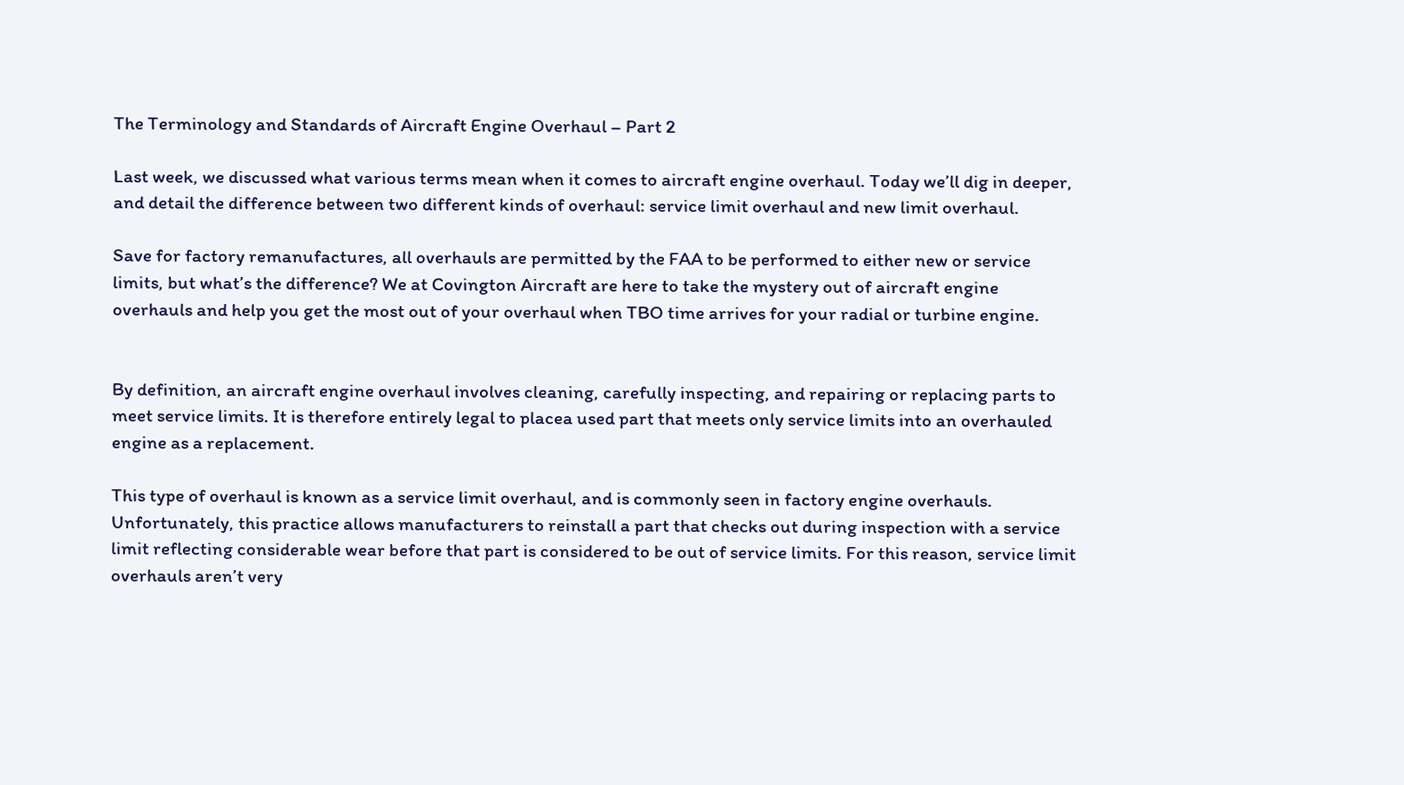The Terminology and Standards of Aircraft Engine Overhaul – Part 2

Last week, we discussed what various terms mean when it comes to aircraft engine overhaul. Today we’ll dig in deeper, and detail the difference between two different kinds of overhaul: service limit overhaul and new limit overhaul.

Save for factory remanufactures, all overhauls are permitted by the FAA to be performed to either new or service limits, but what’s the difference? We at Covington Aircraft are here to take the mystery out of aircraft engine overhauls and help you get the most out of your overhaul when TBO time arrives for your radial or turbine engine.


By definition, an aircraft engine overhaul involves cleaning, carefully inspecting, and repairing or replacing parts to meet service limits. It is therefore entirely legal to placea used part that meets only service limits into an overhauled engine as a replacement.

This type of overhaul is known as a service limit overhaul, and is commonly seen in factory engine overhauls. Unfortunately, this practice allows manufacturers to reinstall a part that checks out during inspection with a service limit reflecting considerable wear before that part is considered to be out of service limits. For this reason, service limit overhauls aren’t very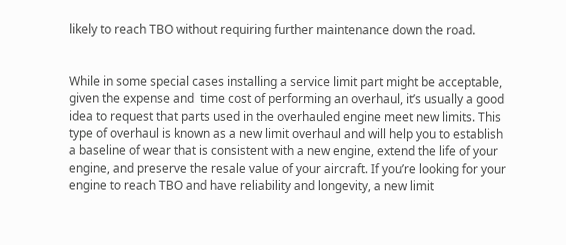likely to reach TBO without requiring further maintenance down the road.


While in some special cases installing a service limit part might be acceptable, given the expense and  time cost of performing an overhaul, it’s usually a good idea to request that parts used in the overhauled engine meet new limits. This type of overhaul is known as a new limit overhaul and will help you to establish a baseline of wear that is consistent with a new engine, extend the life of your engine, and preserve the resale value of your aircraft. If you’re looking for your engine to reach TBO and have reliability and longevity, a new limit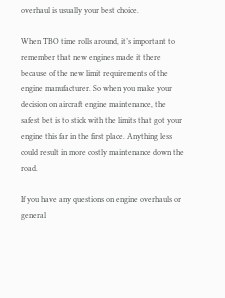overhaul is usually your best choice.

When TBO time rolls around, it’s important to remember that new engines made it there because of the new limit requirements of the engine manufacturer. So when you make your decision on aircraft engine maintenance, the safest bet is to stick with the limits that got your engine this far in the first place. Anything less could result in more costly maintenance down the road.

If you have any questions on engine overhauls or general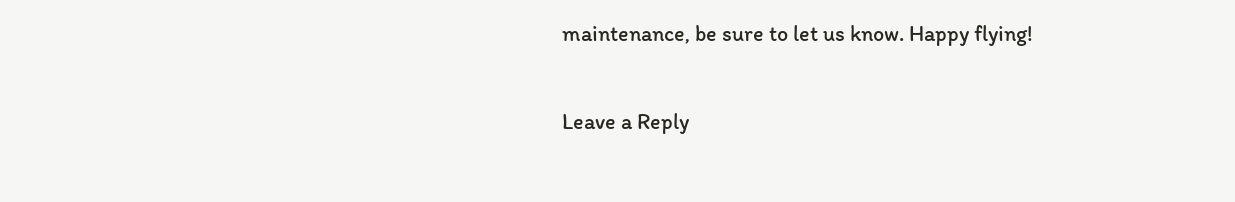maintenance, be sure to let us know. Happy flying!

Leave a Reply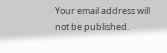Your email address will not be published.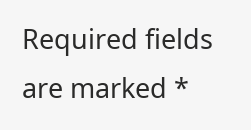Required fields are marked *